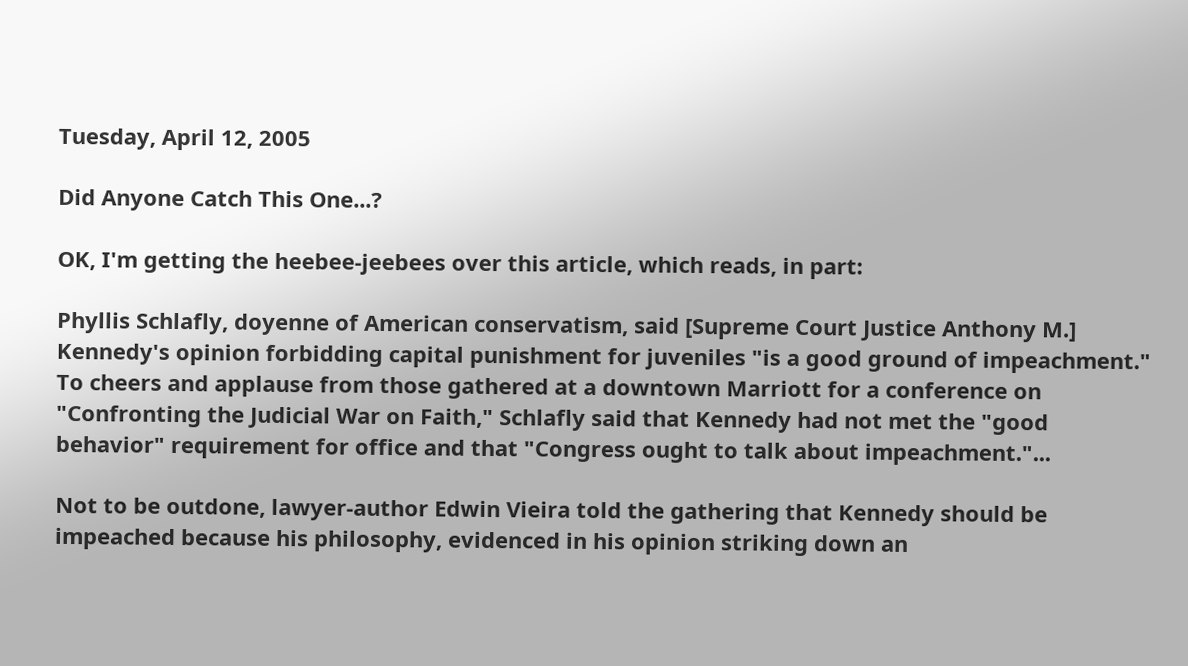Tuesday, April 12, 2005

Did Anyone Catch This One...?

OK, I'm getting the heebee-jeebees over this article, which reads, in part:

Phyllis Schlafly, doyenne of American conservatism, said [Supreme Court Justice Anthony M.] Kennedy's opinion forbidding capital punishment for juveniles "is a good ground of impeachment." To cheers and applause from those gathered at a downtown Marriott for a conference on "Confronting the Judicial War on Faith," Schlafly said that Kennedy had not met the "good behavior" requirement for office and that "Congress ought to talk about impeachment."...

Not to be outdone, lawyer-author Edwin Vieira told the gathering that Kennedy should be impeached because his philosophy, evidenced in his opinion striking down an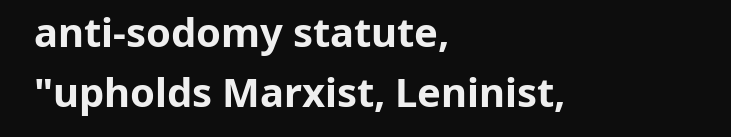anti-sodomy statute, "upholds Marxist, Leninist,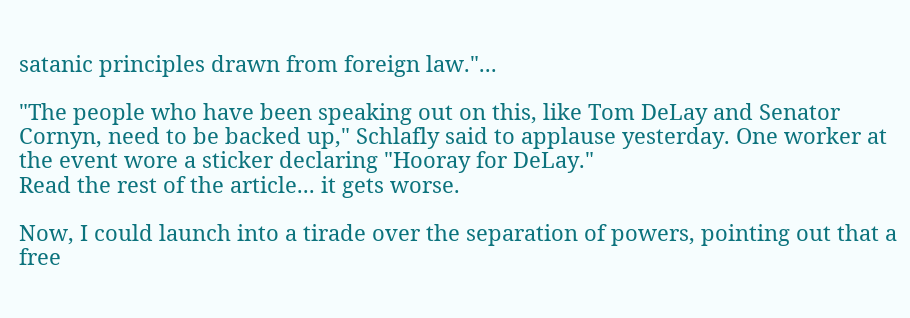satanic principles drawn from foreign law."...

"The people who have been speaking out on this, like Tom DeLay and Senator Cornyn, need to be backed up," Schlafly said to applause yesterday. One worker at the event wore a sticker declaring "Hooray for DeLay."
Read the rest of the article... it gets worse.

Now, I could launch into a tirade over the separation of powers, pointing out that a free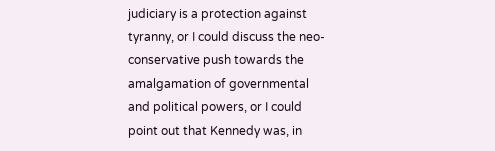judiciary is a protection against tyranny, or I could discuss the neo-conservative push towards the amalgamation of governmental and political powers, or I could point out that Kennedy was, in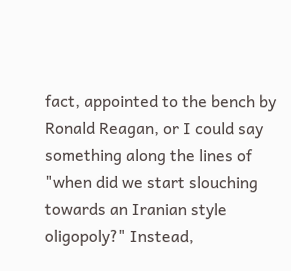fact, appointed to the bench by Ronald Reagan, or I could say something along the lines of "when did we start slouching towards an Iranian style oligopoly?" Instead,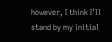however, I think I'll stand by my initial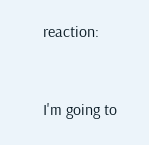reaction:


I'm going to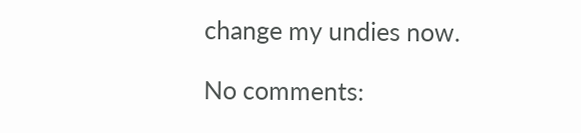change my undies now.

No comments: